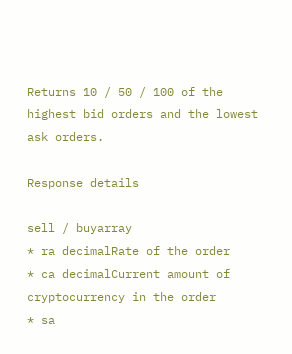Returns 10 / 50 / 100 of the highest bid orders and the lowest ask orders.

Response details

sell / buyarray
* ra decimalRate of the order
* ca decimalCurrent amount of cryptocurrency in the order
* sa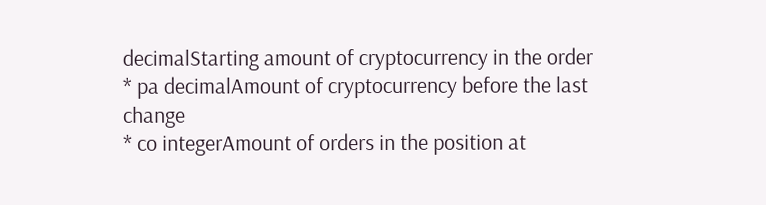decimalStarting amount of cryptocurrency in the order
* pa decimalAmount of cryptocurrency before the last change
* co integerAmount of orders in the position at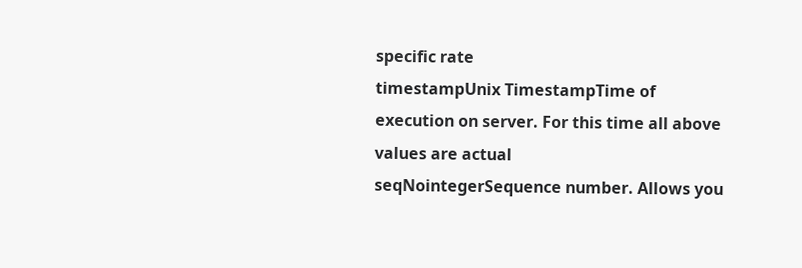specific rate
timestampUnix TimestampTime of execution on server. For this time all above values are actual
seqNointegerSequence number. Allows you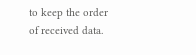to keep the order of received data.